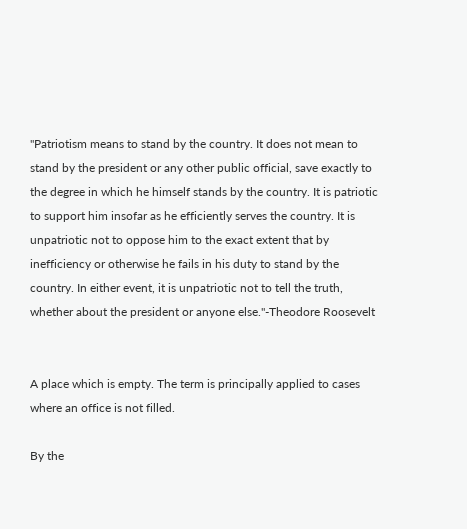"Patriotism means to stand by the country. It does not mean to stand by the president or any other public official, save exactly to the degree in which he himself stands by the country. It is patriotic to support him insofar as he efficiently serves the country. It is unpatriotic not to oppose him to the exact extent that by inefficiency or otherwise he fails in his duty to stand by the country. In either event, it is unpatriotic not to tell the truth, whether about the president or anyone else."-Theodore Roosevelt


A place which is empty. The term is principally applied to cases where an office is not filled.

By the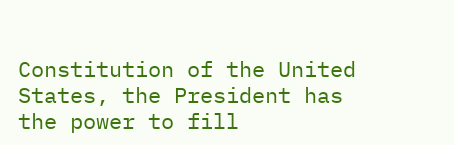Constitution of the United States, the President has the power to fill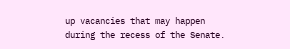up vacancies that may happen during the recess of the Senate.